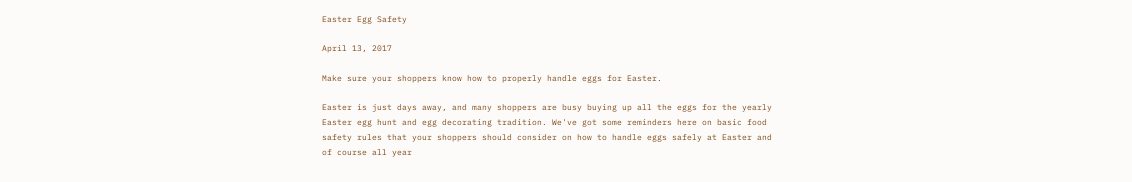Easter Egg Safety

April 13, 2017

Make sure your shoppers know how to properly handle eggs for Easter.

Easter is just days away, and many shoppers are busy buying up all the eggs for the yearly Easter egg hunt and egg decorating tradition. We've got some reminders here on basic food safety rules that your shoppers should consider on how to handle eggs safely at Easter and of course all year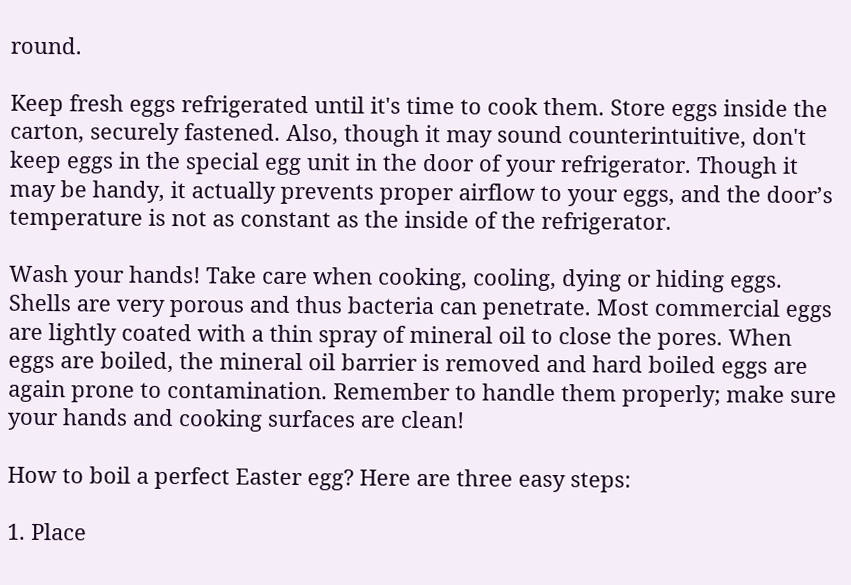round.

Keep fresh eggs refrigerated until it's time to cook them. Store eggs inside the carton, securely fastened. Also, though it may sound counterintuitive, don't keep eggs in the special egg unit in the door of your refrigerator. Though it may be handy, it actually prevents proper airflow to your eggs, and the door’s temperature is not as constant as the inside of the refrigerator.

Wash your hands! Take care when cooking, cooling, dying or hiding eggs. Shells are very porous and thus bacteria can penetrate. Most commercial eggs are lightly coated with a thin spray of mineral oil to close the pores. When eggs are boiled, the mineral oil barrier is removed and hard boiled eggs are again prone to contamination. Remember to handle them properly; make sure your hands and cooking surfaces are clean!

How to boil a perfect Easter egg? Here are three easy steps:

1. Place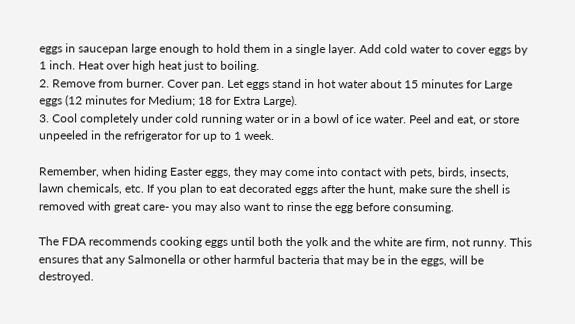eggs in saucepan large enough to hold them in a single layer. Add cold water to cover eggs by 1 inch. Heat over high heat just to boiling.
2. Remove from burner. Cover pan. Let eggs stand in hot water about 15 minutes for Large eggs (12 minutes for Medium; 18 for Extra Large).
3. Cool completely under cold running water or in a bowl of ice water. Peel and eat, or store unpeeled in the refrigerator for up to 1 week.

Remember, when hiding Easter eggs, they may come into contact with pets, birds, insects, lawn chemicals, etc. If you plan to eat decorated eggs after the hunt, make sure the shell is removed with great care- you may also want to rinse the egg before consuming.

The FDA recommends cooking eggs until both the yolk and the white are firm, not runny. This ensures that any Salmonella or other harmful bacteria that may be in the eggs, will be destroyed.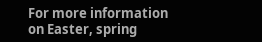For more information on Easter, spring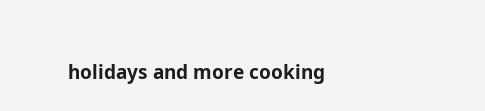holidays and more cooking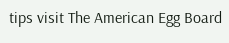tips visit The American Egg Board